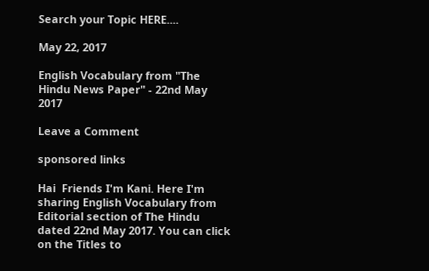Search your Topic HERE....

May 22, 2017

English Vocabulary from "The Hindu News Paper" - 22nd May 2017

Leave a Comment

sponsored links

Hai  Friends I'm Kani. Here I'm sharing English Vocabulary from Editorial section of The Hindu dated 22nd May 2017. You can click on the Titles to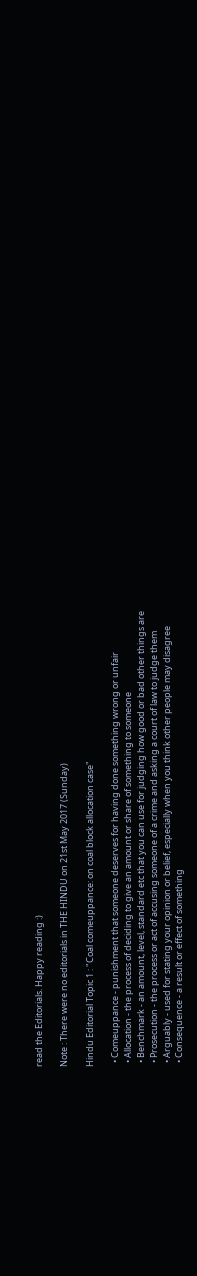read the Editorials. Happy reading :)

Note : There were no editorials in THE HINDU on 21st May 2017 (Sunday)

Hindu Editorial Topic 1 : "Coal comeuppance: on coal block allocation case"

  • Comeuppance - punishment that someone deserves for having done something wrong or unfair
  • Allocation - the process of deciding to give an amount or share of something to someone
  • Benchmark - an amount, level, standard etc that you can use for judging how good or bad other things are
  • Prosecution - the process or act of accusing someone of a crime and asking a court of law to judge them
  • Arguably - used for stating your opinion or belief, especially when you think other people may disagree
  • Consequence - a result or effect of something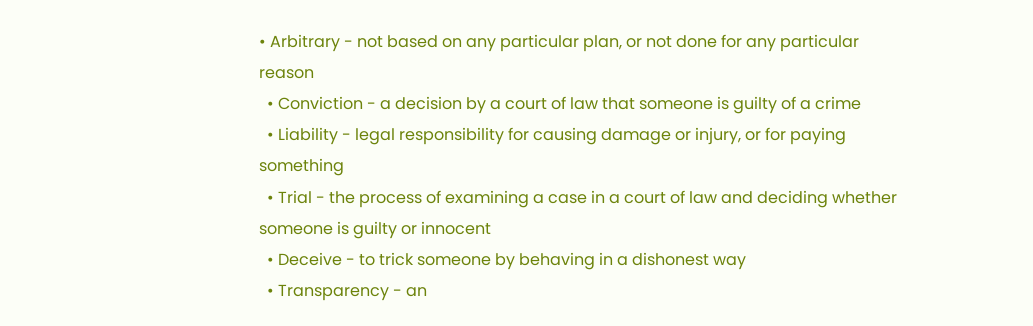• Arbitrary - not based on any particular plan, or not done for any particular reason
  • Conviction - a decision by a court of law that someone is guilty of a crime
  • Liability - legal responsibility for causing damage or injury, or for paying something
  • Trial - the process of examining a case in a court of law and deciding whether someone is guilty or innocent
  • Deceive - to trick someone by behaving in a dishonest way
  • Transparency - an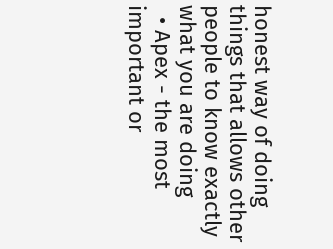honest way of doing things that allows other people to know exactly what you are doing
  • Apex - the most important or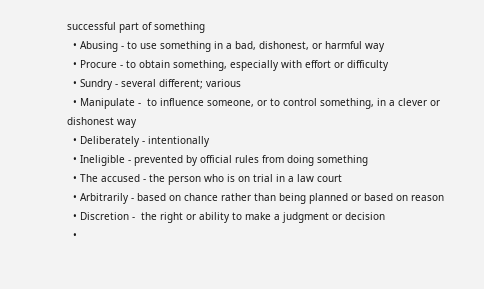successful part of something
  • Abusing - to use something in a bad, dishonest, or harmful way
  • Procure - to obtain something, especially with effort or difficulty
  • Sundry - several different; various
  • Manipulate -  to influence someone, or to control something, in a clever or dishonest way
  • Deliberately - intentionally
  • Ineligible - prevented by official rules from doing something
  • The accused - the person who is on trial in a law court
  • Arbitrarily - based on chance rather than being planned or based on reason
  • Discretion -  the right or ability to make a judgment or decision
  •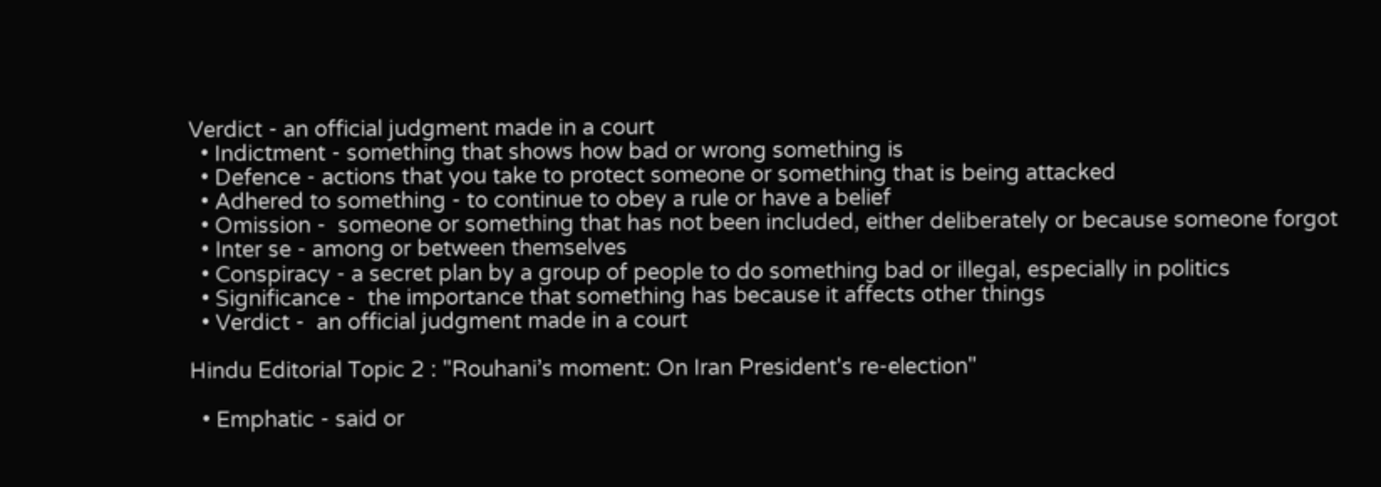Verdict - an official judgment made in a court
  • Indictment - something that shows how bad or wrong something is
  • Defence - actions that you take to protect someone or something that is being attacked
  • Adhered to something - to continue to obey a rule or have a belief
  • Omission -  someone or something that has not been included, either deliberately or because someone forgot
  • Inter se - among or between themselves
  • Conspiracy - a secret plan by a group of people to do something bad or illegal, especially in politics
  • Significance -  the importance that something has because it affects other things
  • Verdict -  an official judgment made in a court

Hindu Editorial Topic 2 : "Rouhani’s moment: On Iran President's re-election"

  • Emphatic - said or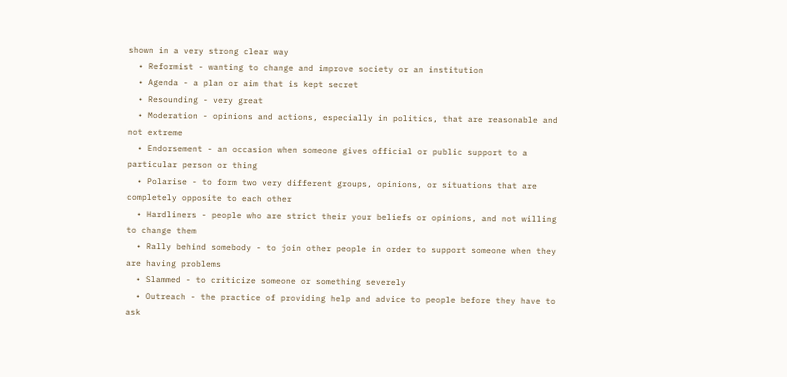shown in a very strong clear way
  • Reformist - wanting to change and improve society or an institution
  • Agenda - a plan or aim that is kept secret
  • Resounding - very great
  • Moderation - opinions and actions, especially in politics, that are reasonable and not extreme
  • Endorsement - an occasion when someone gives official or public support to a particular person or thing
  • Polarise - to form two very different groups, opinions, or situations that are completely opposite to each other
  • Hardliners - people who are strict their your beliefs or opinions, and not willing to change them
  • Rally behind somebody - to join other people in order to support someone when they are having problems
  • Slammed - to criticize someone or something severely
  • Outreach - the practice of providing help and advice to people before they have to ask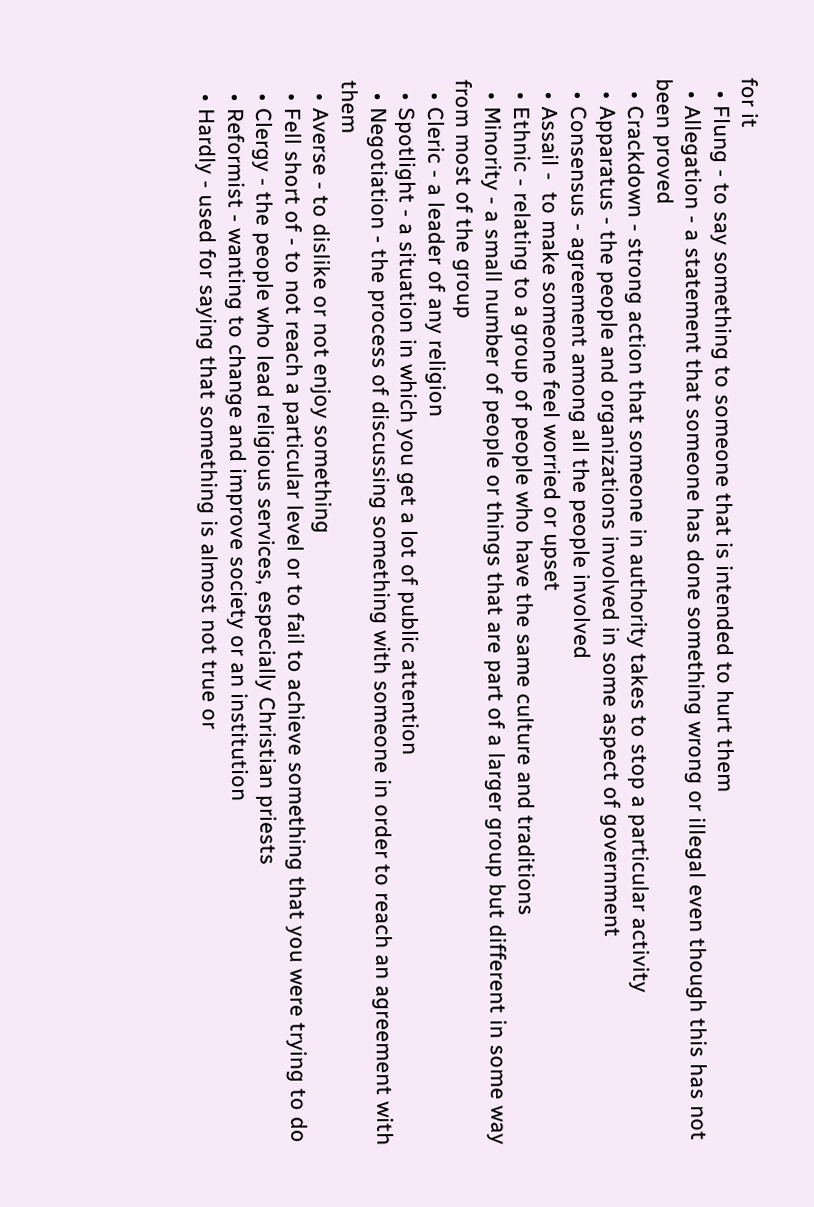for it
  • Flung - to say something to someone that is intended to hurt them
  • Allegation - a statement that someone has done something wrong or illegal even though this has not been proved
  • Crackdown - strong action that someone in authority takes to stop a particular activity
  • Apparatus - the people and organizations involved in some aspect of government
  • Consensus - agreement among all the people involved
  • Assail -  to make someone feel worried or upset
  • Ethnic - relating to a group of people who have the same culture and traditions
  • Minority - a small number of people or things that are part of a larger group but different in some way from most of the group
  • Cleric - a leader of any religion
  • Spotlight - a situation in which you get a lot of public attention
  • Negotiation - the process of discussing something with someone in order to reach an agreement with them
  • Averse - to dislike or not enjoy something
  • Fell short of - to not reach a particular level or to fail to achieve something that you were trying to do
  • Clergy - the people who lead religious services, especially Christian priests
  • Reformist - wanting to change and improve society or an institution
  • Hardly - used for saying that something is almost not true or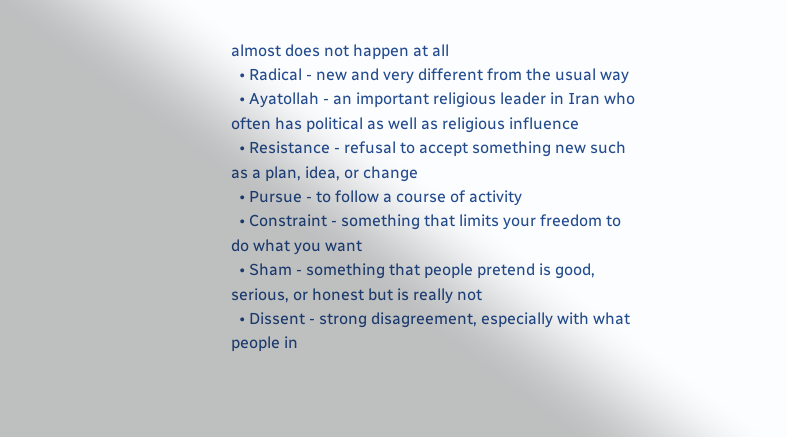almost does not happen at all
  • Radical - new and very different from the usual way
  • Ayatollah - an important religious leader in Iran who often has political as well as religious influence
  • Resistance - refusal to accept something new such as a plan, idea, or change
  • Pursue - to follow a course of activity
  • Constraint - something that limits your freedom to do what you want
  • Sham - something that people pretend is good, serious, or honest but is really not
  • Dissent - strong disagreement, especially with what people in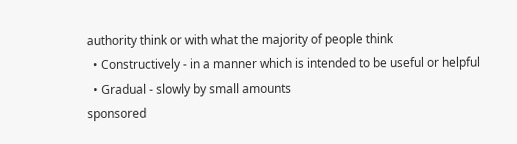authority think or with what the majority of people think
  • Constructively - in a manner which is intended to be useful or helpful
  • Gradual - slowly by small amounts
sponsored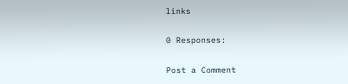links

0 Responses:

Post a Comment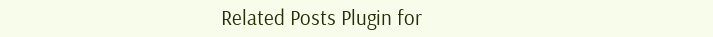Related Posts Plugin for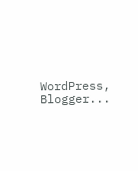WordPress, Blogger...